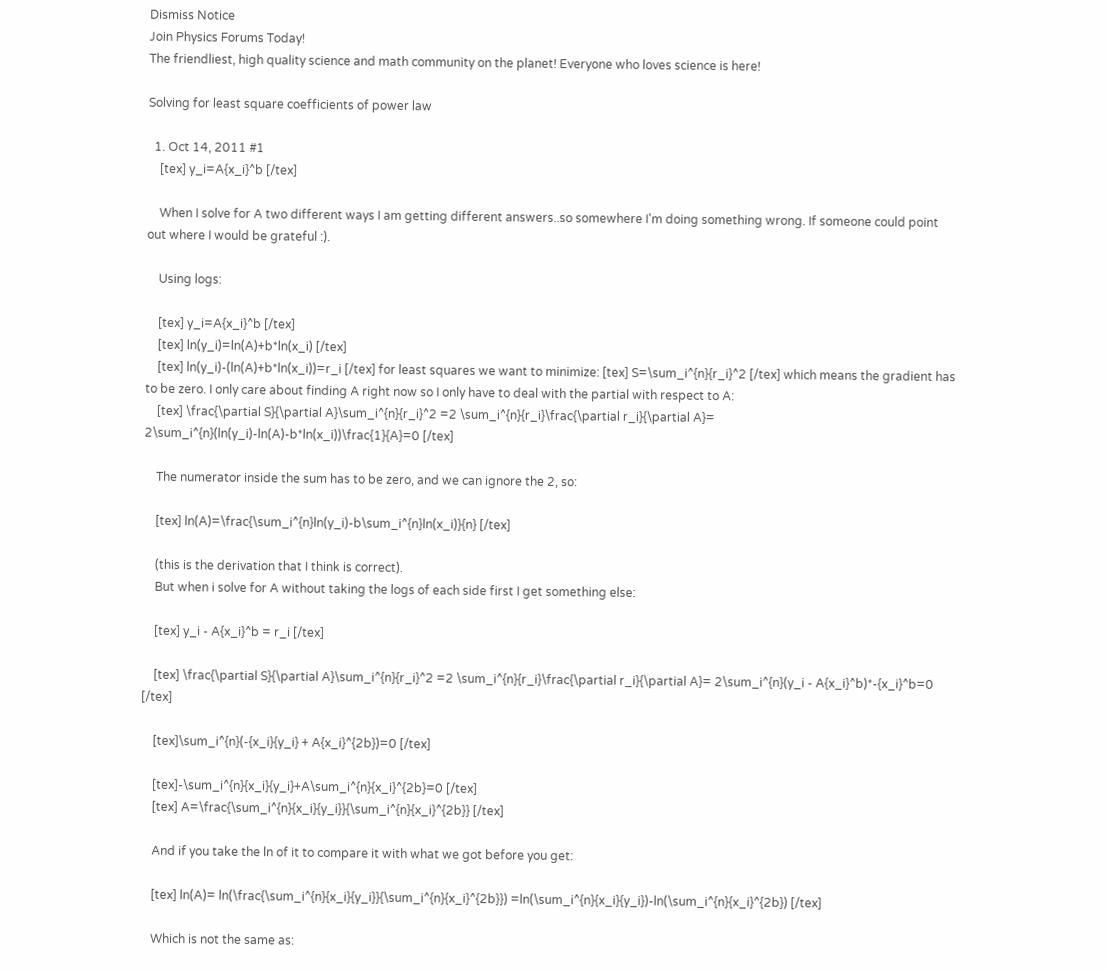Dismiss Notice
Join Physics Forums Today!
The friendliest, high quality science and math community on the planet! Everyone who loves science is here!

Solving for least square coefficients of power law

  1. Oct 14, 2011 #1
    [tex] y_i=A{x_i}^b [/tex]

    When I solve for A two different ways I am getting different answers..so somewhere I'm doing something wrong. If someone could point out where I would be grateful :).

    Using logs:

    [tex] y_i=A{x_i}^b [/tex]
    [tex] ln(y_i)=ln(A)+b*ln(x_i) [/tex]
    [tex] ln(y_i)-(ln(A)+b*ln(x_i))=r_i [/tex] for least squares we want to minimize: [tex] S=\sum_i^{n}{r_i}^2 [/tex] which means the gradient has to be zero. I only care about finding A right now so I only have to deal with the partial with respect to A:
    [tex] \frac{\partial S}{\partial A}\sum_i^{n}{r_i}^2 =2 \sum_i^{n}{r_i}\frac{\partial r_i}{\partial A}= 2\sum_i^{n}(ln(y_i)-ln(A)-b*ln(x_i))\frac{1}{A}=0 [/tex]

    The numerator inside the sum has to be zero, and we can ignore the 2, so:

    [tex] ln(A)=\frac{\sum_i^{n}ln(y_i)-b\sum_i^{n}ln(x_i)}{n} [/tex]

    (this is the derivation that I think is correct).
    But when i solve for A without taking the logs of each side first I get something else:

    [tex] y_i - A{x_i}^b = r_i [/tex]

    [tex] \frac{\partial S}{\partial A}\sum_i^{n}{r_i}^2 =2 \sum_i^{n}{r_i}\frac{\partial r_i}{\partial A}= 2\sum_i^{n}(y_i - A{x_i}^b)*-{x_i}^b=0 [/tex]

    [tex]\sum_i^{n}(-{x_i}{y_i} + A{x_i}^{2b})=0 [/tex]

    [tex]-\sum_i^{n}{x_i}{y_i}+A\sum_i^{n}{x_i}^{2b}=0 [/tex]
    [tex] A=\frac{\sum_i^{n}{x_i}{y_i}}{\sum_i^{n}{x_i}^{2b}} [/tex]

    And if you take the ln of it to compare it with what we got before you get:

    [tex] ln(A)= ln(\frac{\sum_i^{n}{x_i}{y_i}}{\sum_i^{n}{x_i}^{2b}}) =ln(\sum_i^{n}{x_i}{y_i})-ln(\sum_i^{n}{x_i}^{2b}) [/tex]

    Which is not the same as: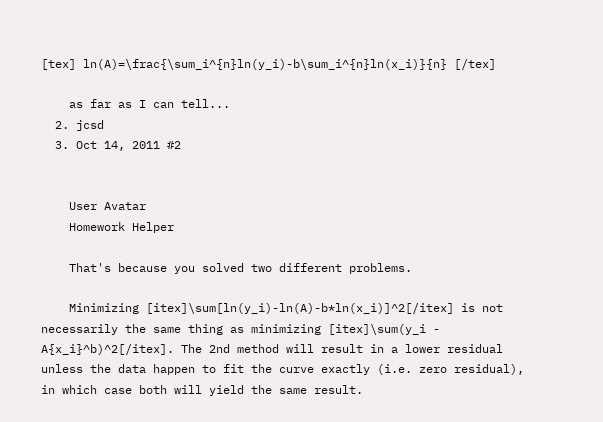[tex] ln(A)=\frac{\sum_i^{n}ln(y_i)-b\sum_i^{n}ln(x_i)}{n} [/tex]

    as far as I can tell...
  2. jcsd
  3. Oct 14, 2011 #2


    User Avatar
    Homework Helper

    That's because you solved two different problems.

    Minimizing [itex]\sum[ln(y_i)-ln(A)-b*ln(x_i)]^2[/itex] is not necessarily the same thing as minimizing [itex]\sum(y_i - A{x_i}^b)^2[/itex]. The 2nd method will result in a lower residual unless the data happen to fit the curve exactly (i.e. zero residual), in which case both will yield the same result.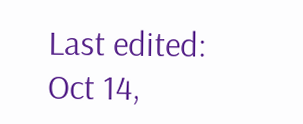Last edited: Oct 14,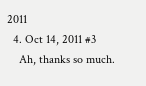2011
  4. Oct 14, 2011 #3
    Ah, thanks so much.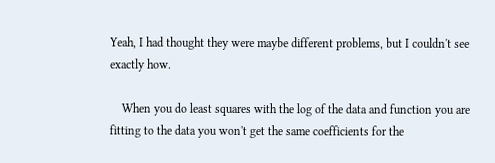Yeah, I had thought they were maybe different problems, but I couldn't see exactly how.

    When you do least squares with the log of the data and function you are fitting to the data you won't get the same coefficients for the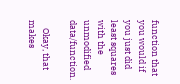function that you would if you just did least squares with the unmodified data/function.

    Okay, that makes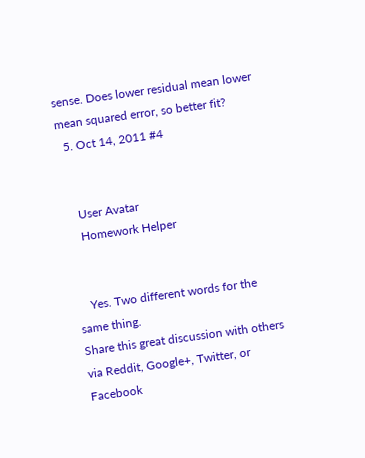sense. Does lower residual mean lower mean squared error, so better fit?
  5. Oct 14, 2011 #4


    User Avatar
    Homework Helper


    Yes. Two different words for the same thing.
Share this great discussion with others via Reddit, Google+, Twitter, or Facebook